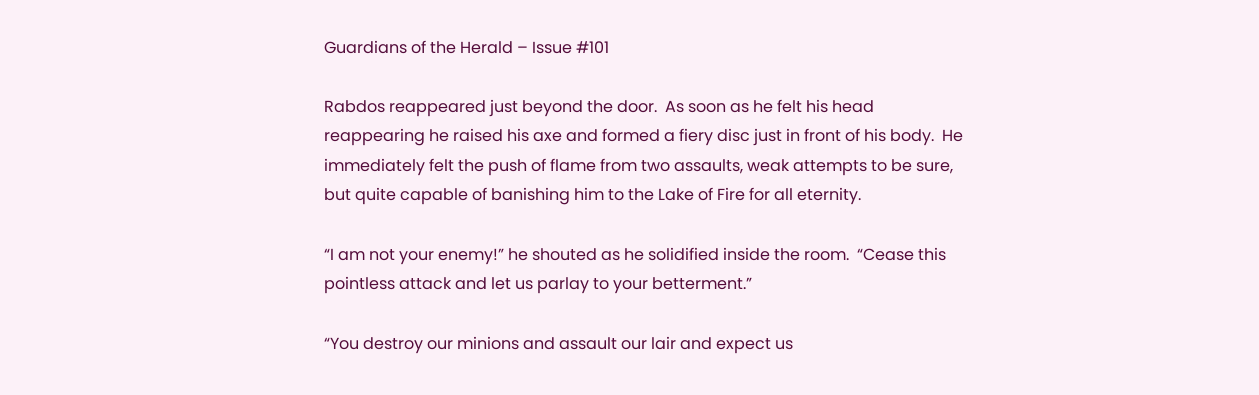Guardians of the Herald – Issue #101

Rabdos reappeared just beyond the door.  As soon as he felt his head reappearing he raised his axe and formed a fiery disc just in front of his body.  He immediately felt the push of flame from two assaults, weak attempts to be sure, but quite capable of banishing him to the Lake of Fire for all eternity.

“I am not your enemy!” he shouted as he solidified inside the room.  “Cease this pointless attack and let us parlay to your betterment.”

“You destroy our minions and assault our lair and expect us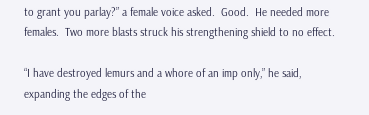to grant you parlay?” a female voice asked.  Good.  He needed more females.  Two more blasts struck his strengthening shield to no effect.

“I have destroyed lemurs and a whore of an imp only,” he said, expanding the edges of the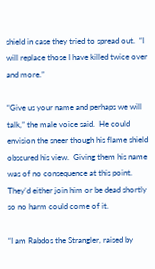shield in case they tried to spread out.  “I will replace those I have killed twice over and more.”

“Give us your name and perhaps we will talk,” the male voice said.  He could envision the sneer though his flame shield obscured his view.  Giving them his name was of no consequence at this point. They’d either join him or be dead shortly so no harm could come of it.

“I am Rabdos the Strangler, raised by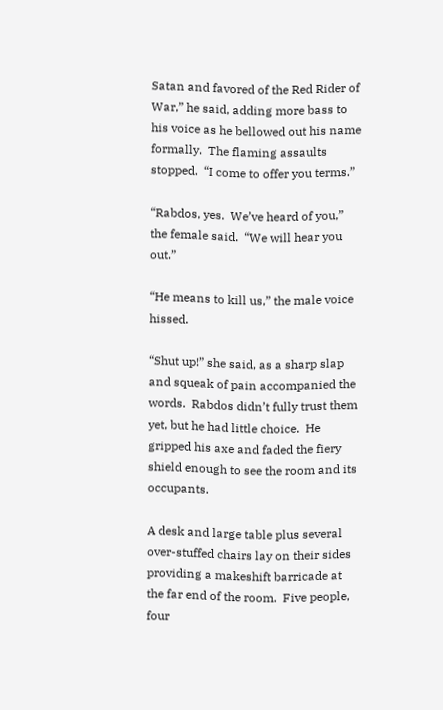Satan and favored of the Red Rider of War,” he said, adding more bass to his voice as he bellowed out his name formally.  The flaming assaults stopped.  “I come to offer you terms.”

“Rabdos, yes.  We’ve heard of you,” the female said.  “We will hear you out.”

“He means to kill us,” the male voice hissed.

“Shut up!” she said, as a sharp slap and squeak of pain accompanied the words.  Rabdos didn’t fully trust them yet, but he had little choice.  He gripped his axe and faded the fiery shield enough to see the room and its occupants.

A desk and large table plus several over-stuffed chairs lay on their sides providing a makeshift barricade at the far end of the room.  Five people, four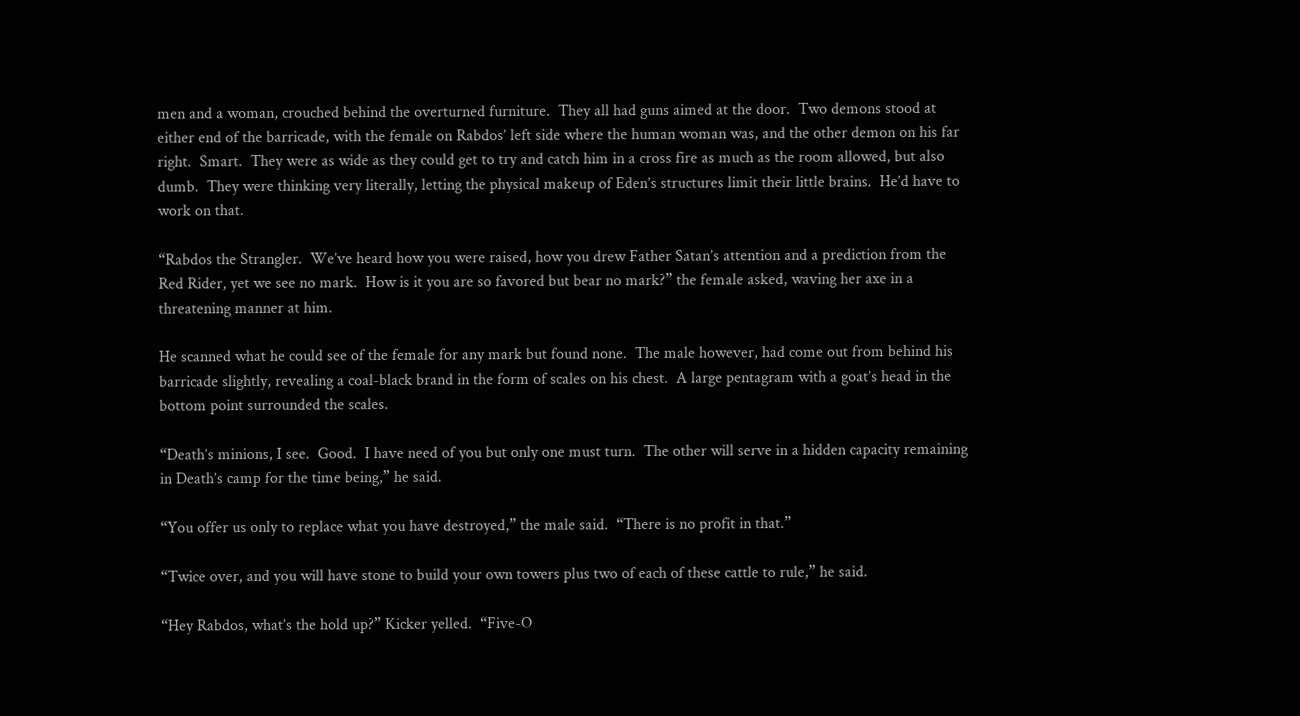men and a woman, crouched behind the overturned furniture.  They all had guns aimed at the door.  Two demons stood at either end of the barricade, with the female on Rabdos’ left side where the human woman was, and the other demon on his far right.  Smart.  They were as wide as they could get to try and catch him in a cross fire as much as the room allowed, but also dumb.  They were thinking very literally, letting the physical makeup of Eden’s structures limit their little brains.  He’d have to work on that.

“Rabdos the Strangler.  We’ve heard how you were raised, how you drew Father Satan’s attention and a prediction from the Red Rider, yet we see no mark.  How is it you are so favored but bear no mark?” the female asked, waving her axe in a threatening manner at him.

He scanned what he could see of the female for any mark but found none.  The male however, had come out from behind his barricade slightly, revealing a coal-black brand in the form of scales on his chest.  A large pentagram with a goat’s head in the bottom point surrounded the scales.

“Death’s minions, I see.  Good.  I have need of you but only one must turn.  The other will serve in a hidden capacity remaining in Death’s camp for the time being,” he said.

“You offer us only to replace what you have destroyed,” the male said.  “There is no profit in that.”

“Twice over, and you will have stone to build your own towers plus two of each of these cattle to rule,” he said.

“Hey Rabdos, what’s the hold up?” Kicker yelled.  “Five-O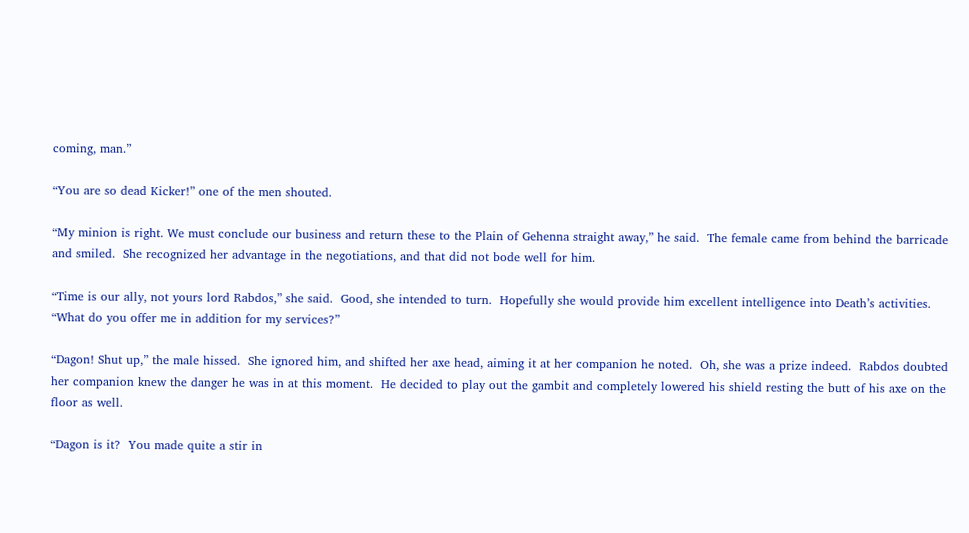coming, man.”

“You are so dead Kicker!” one of the men shouted.

“My minion is right. We must conclude our business and return these to the Plain of Gehenna straight away,” he said.  The female came from behind the barricade and smiled.  She recognized her advantage in the negotiations, and that did not bode well for him.

“Time is our ally, not yours lord Rabdos,” she said.  Good, she intended to turn.  Hopefully she would provide him excellent intelligence into Death’s activities.  “What do you offer me in addition for my services?”

“Dagon! Shut up,” the male hissed.  She ignored him, and shifted her axe head, aiming it at her companion he noted.  Oh, she was a prize indeed.  Rabdos doubted her companion knew the danger he was in at this moment.  He decided to play out the gambit and completely lowered his shield resting the butt of his axe on the floor as well.

“Dagon is it?  You made quite a stir in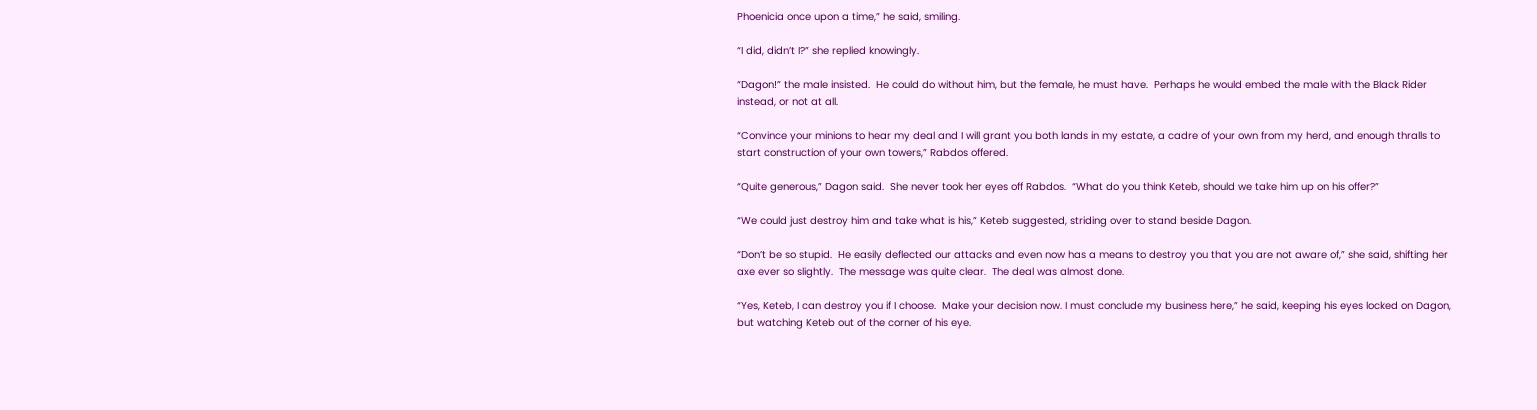Phoenicia once upon a time,” he said, smiling.

“I did, didn’t I?” she replied knowingly.

“Dagon!” the male insisted.  He could do without him, but the female, he must have.  Perhaps he would embed the male with the Black Rider instead, or not at all.

“Convince your minions to hear my deal and I will grant you both lands in my estate, a cadre of your own from my herd, and enough thralls to start construction of your own towers,” Rabdos offered.

“Quite generous,” Dagon said.  She never took her eyes off Rabdos.  “What do you think Keteb, should we take him up on his offer?”

“We could just destroy him and take what is his,” Keteb suggested, striding over to stand beside Dagon.

“Don’t be so stupid.  He easily deflected our attacks and even now has a means to destroy you that you are not aware of,” she said, shifting her axe ever so slightly.  The message was quite clear.  The deal was almost done.

“Yes, Keteb, I can destroy you if I choose.  Make your decision now. I must conclude my business here,” he said, keeping his eyes locked on Dagon, but watching Keteb out of the corner of his eye.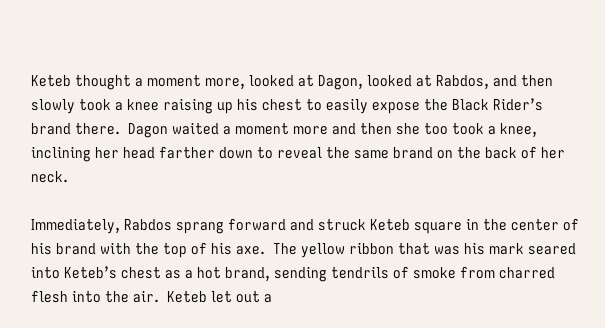Keteb thought a moment more, looked at Dagon, looked at Rabdos, and then slowly took a knee raising up his chest to easily expose the Black Rider’s brand there.  Dagon waited a moment more and then she too took a knee, inclining her head farther down to reveal the same brand on the back of her neck.

Immediately, Rabdos sprang forward and struck Keteb square in the center of his brand with the top of his axe.  The yellow ribbon that was his mark seared into Keteb’s chest as a hot brand, sending tendrils of smoke from charred flesh into the air.  Keteb let out a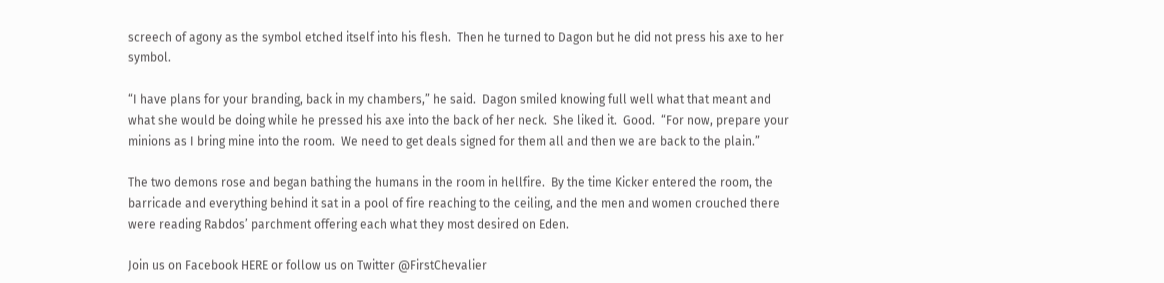screech of agony as the symbol etched itself into his flesh.  Then he turned to Dagon but he did not press his axe to her symbol.

“I have plans for your branding, back in my chambers,” he said.  Dagon smiled knowing full well what that meant and what she would be doing while he pressed his axe into the back of her neck.  She liked it.  Good.  “For now, prepare your minions as I bring mine into the room.  We need to get deals signed for them all and then we are back to the plain.”

The two demons rose and began bathing the humans in the room in hellfire.  By the time Kicker entered the room, the barricade and everything behind it sat in a pool of fire reaching to the ceiling, and the men and women crouched there were reading Rabdos’ parchment offering each what they most desired on Eden.

Join us on Facebook HERE or follow us on Twitter @FirstChevalier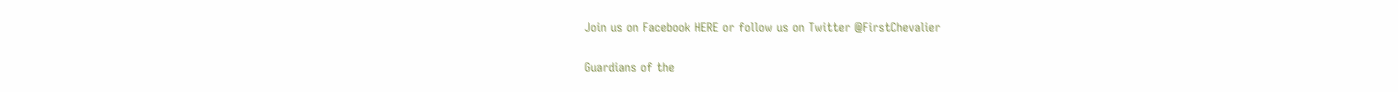Join us on Facebook HERE or follow us on Twitter @FirstChevalier

Guardians of the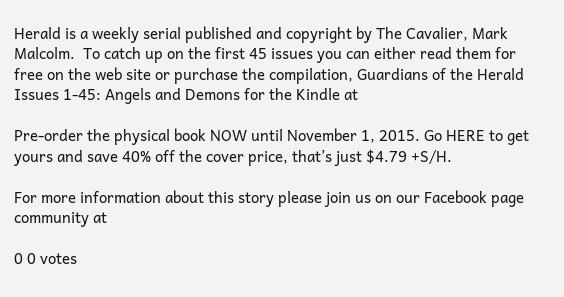Herald is a weekly serial published and copyright by The Cavalier, Mark Malcolm.  To catch up on the first 45 issues you can either read them for free on the web site or purchase the compilation, Guardians of the Herald Issues 1-45: Angels and Demons for the Kindle at

Pre-order the physical book NOW until November 1, 2015. Go HERE to get yours and save 40% off the cover price, that’s just $4.79 +S/H.

For more information about this story please join us on our Facebook page community at

0 0 votes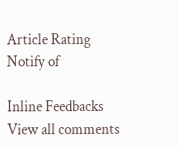Article Rating
Notify of

Inline Feedbacks
View all comments